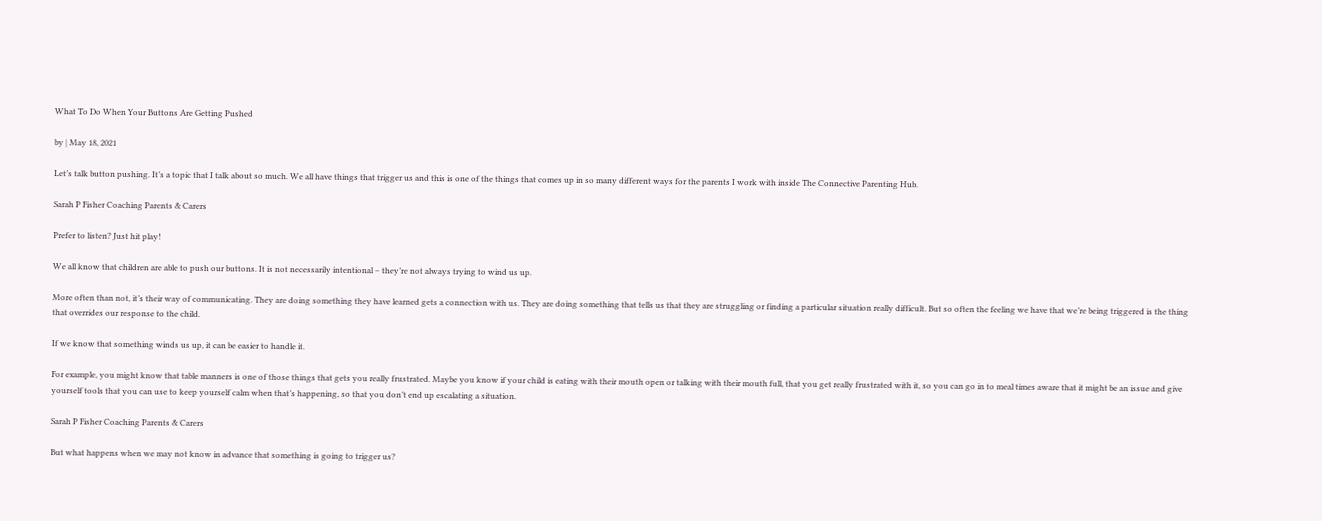What To Do When Your Buttons Are Getting Pushed

by | May 18, 2021

Let’s talk button pushing. It’s a topic that I talk about so much. We all have things that trigger us and this is one of the things that comes up in so many different ways for the parents I work with inside The Connective Parenting Hub.

Sarah P Fisher Coaching Parents & Carers

Prefer to listen? Just hit play!

We all know that children are able to push our buttons. It is not necessarily intentional – they’re not always trying to wind us up.

More often than not, it’s their way of communicating. They are doing something they have learned gets a connection with us. They are doing something that tells us that they are struggling or finding a particular situation really difficult. But so often the feeling we have that we’re being triggered is the thing that overrides our response to the child.

If we know that something winds us up, it can be easier to handle it.

For example, you might know that table manners is one of those things that gets you really frustrated. Maybe you know if your child is eating with their mouth open or talking with their mouth full, that you get really frustrated with it, so you can go in to meal times aware that it might be an issue and give yourself tools that you can use to keep yourself calm when that’s happening, so that you don’t end up escalating a situation.

Sarah P Fisher Coaching Parents & Carers

But what happens when we may not know in advance that something is going to trigger us?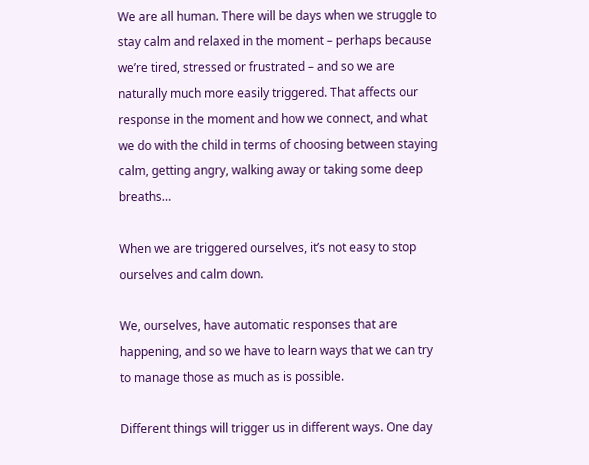We are all human. There will be days when we struggle to stay calm and relaxed in the moment – perhaps because we’re tired, stressed or frustrated – and so we are naturally much more easily triggered. That affects our response in the moment and how we connect, and what we do with the child in terms of choosing between staying calm, getting angry, walking away or taking some deep breaths…

When we are triggered ourselves, it’s not easy to stop ourselves and calm down.

We, ourselves, have automatic responses that are happening, and so we have to learn ways that we can try to manage those as much as is possible.

Different things will trigger us in different ways. One day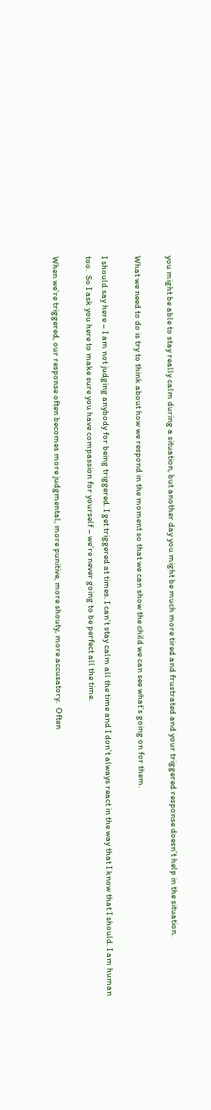you might be able to stay really calm during a situation, but another day you might be much more tired and frustrated and your triggered response doesn’t help in the situation.

What we need to do is try to think about how we respond in the moment so that we can show the child we can see what’s going on for them.

I should say here – I am not judging anybody for being triggered. I get triggered at times. I can’t stay calm all the time and I don’t always react in the way that I know that I should. I am human too.  So I ask you here to make sure you have compassion for yourself – we’re never going to be perfect all the time.

When we’re triggered, our response often becomes more judgmental, more punitive, more shouty, more accusatory.  Often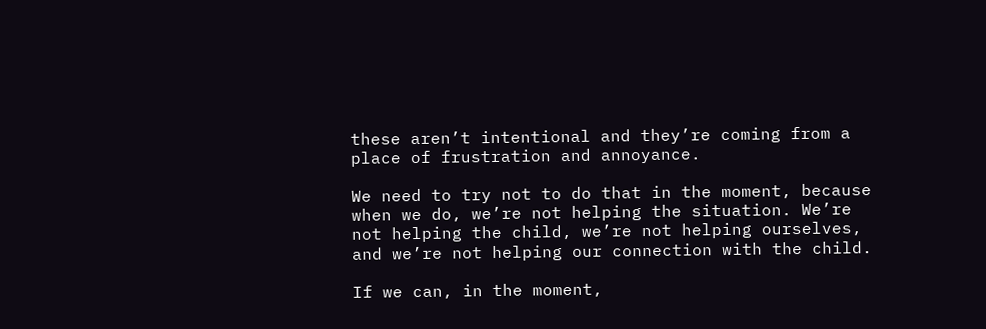these aren’t intentional and they’re coming from a place of frustration and annoyance.

We need to try not to do that in the moment, because when we do, we’re not helping the situation. We’re not helping the child, we’re not helping ourselves, and we’re not helping our connection with the child.

If we can, in the moment,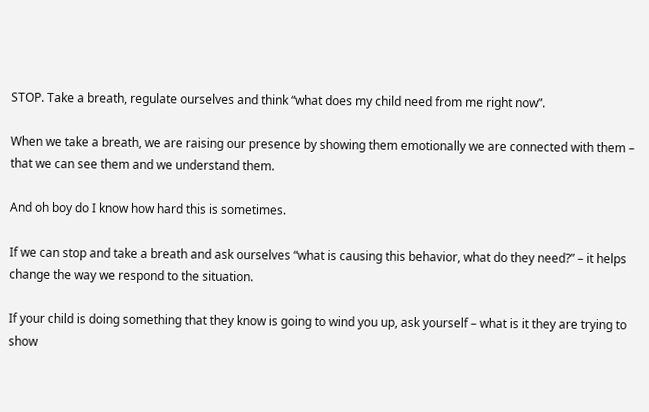STOP. Take a breath, regulate ourselves and think “what does my child need from me right now”.

When we take a breath, we are raising our presence by showing them emotionally we are connected with them – that we can see them and we understand them.

And oh boy do I know how hard this is sometimes.

If we can stop and take a breath and ask ourselves “what is causing this behavior, what do they need?” – it helps change the way we respond to the situation.

If your child is doing something that they know is going to wind you up, ask yourself – what is it they are trying to show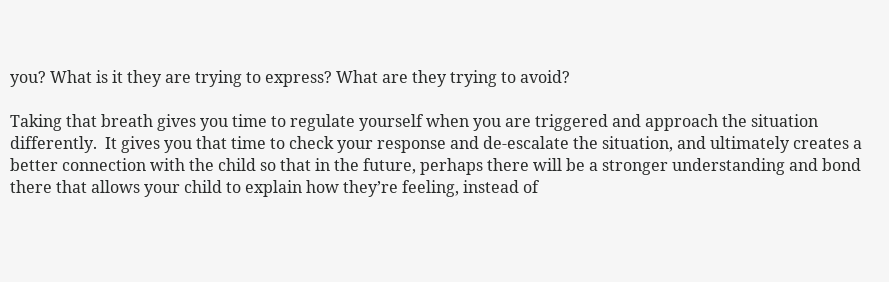you? What is it they are trying to express? What are they trying to avoid?

Taking that breath gives you time to regulate yourself when you are triggered and approach the situation differently.  It gives you that time to check your response and de-escalate the situation, and ultimately creates a better connection with the child so that in the future, perhaps there will be a stronger understanding and bond there that allows your child to explain how they’re feeling, instead of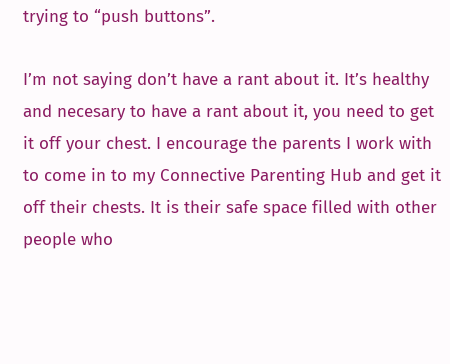trying to “push buttons”.

I’m not saying don’t have a rant about it. It’s healthy and necesary to have a rant about it, you need to get it off your chest. I encourage the parents I work with to come in to my Connective Parenting Hub and get it off their chests. It is their safe space filled with other people who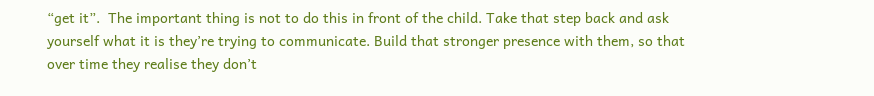“get it”.  The important thing is not to do this in front of the child. Take that step back and ask yourself what it is they’re trying to communicate. Build that stronger presence with them, so that over time they realise they don’t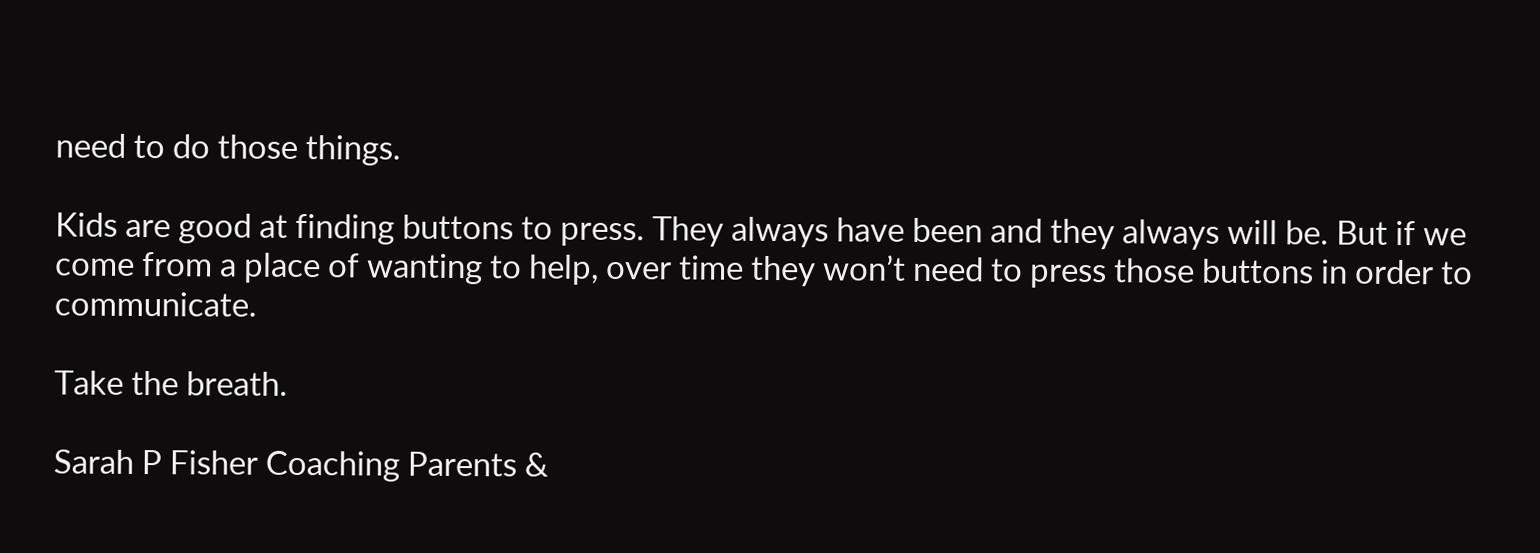need to do those things.

Kids are good at finding buttons to press. They always have been and they always will be. But if we come from a place of wanting to help, over time they won’t need to press those buttons in order to communicate.

Take the breath.

Sarah P Fisher Coaching Parents &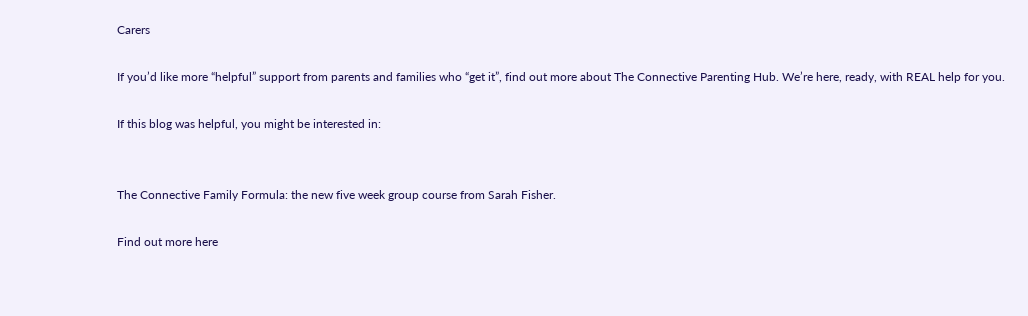Carers

If you’d like more “helpful” support from parents and families who “get it”, find out more about The Connective Parenting Hub. We’re here, ready, with REAL help for you.

If this blog was helpful, you might be interested in:


The Connective Family Formula: the new five week group course from Sarah Fisher.

Find out more here